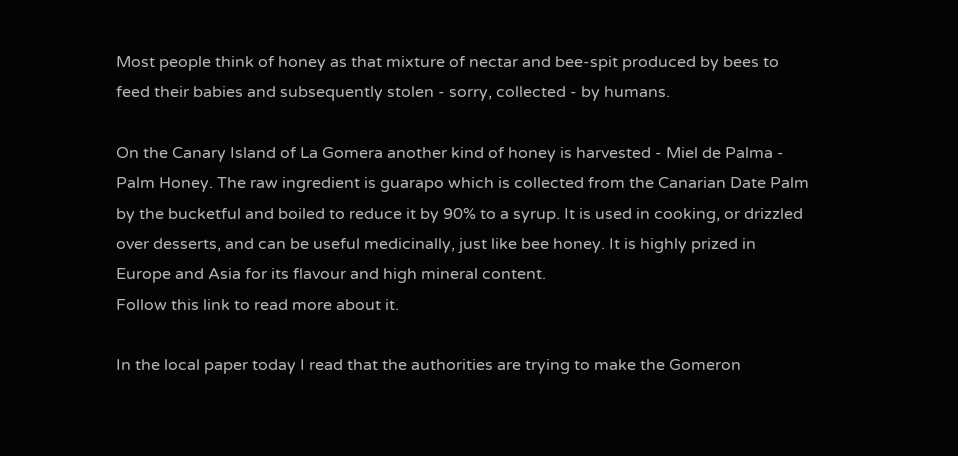Most people think of honey as that mixture of nectar and bee-spit produced by bees to feed their babies and subsequently stolen - sorry, collected - by humans.

On the Canary Island of La Gomera another kind of honey is harvested - Miel de Palma - Palm Honey. The raw ingredient is guarapo which is collected from the Canarian Date Palm by the bucketful and boiled to reduce it by 90% to a syrup. It is used in cooking, or drizzled over desserts, and can be useful medicinally, just like bee honey. It is highly prized in Europe and Asia for its flavour and high mineral content.
Follow this link to read more about it.

In the local paper today I read that the authorities are trying to make the Gomeron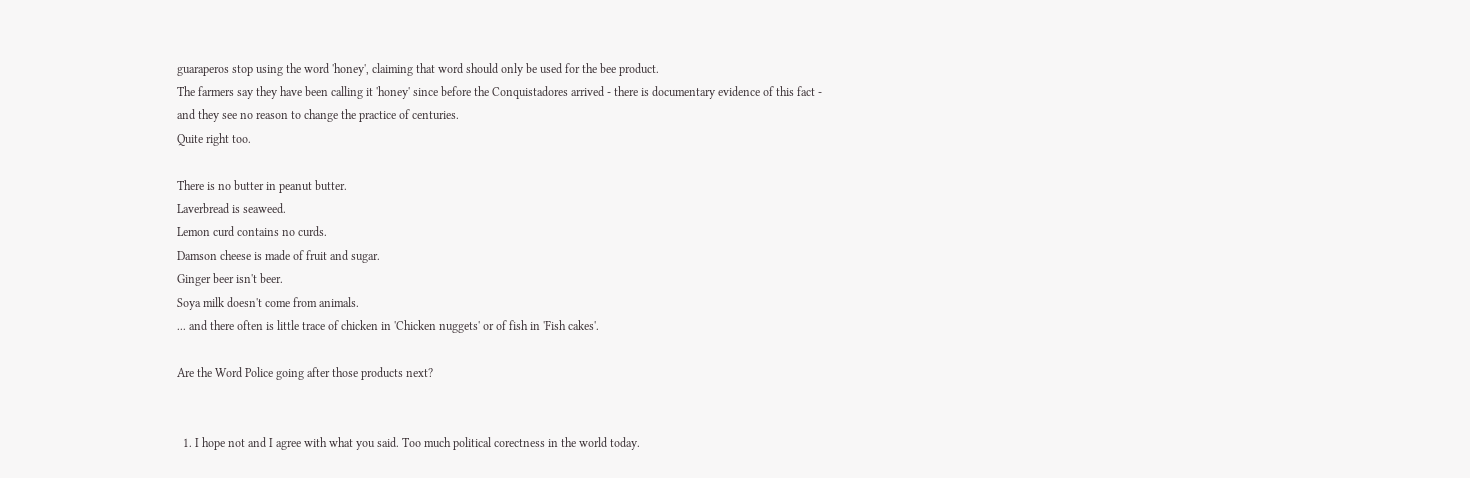guaraperos stop using the word 'honey', claiming that word should only be used for the bee product.
The farmers say they have been calling it 'honey' since before the Conquistadores arrived - there is documentary evidence of this fact - and they see no reason to change the practice of centuries.
Quite right too.

There is no butter in peanut butter.
Laverbread is seaweed.
Lemon curd contains no curds.
Damson cheese is made of fruit and sugar.
Ginger beer isn't beer.
Soya milk doesn't come from animals.
... and there often is little trace of chicken in 'Chicken nuggets' or of fish in 'Fish cakes'.

Are the Word Police going after those products next?


  1. I hope not and I agree with what you said. Too much political corectness in the world today.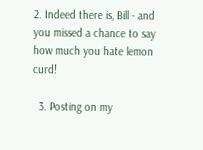2. Indeed there is, Bill - and you missed a chance to say how much you hate lemon curd!

  3. Posting on my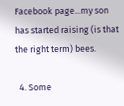Facebook page...my son has started raising (is that the right term) bees.

  4. Some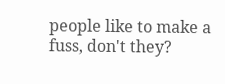people like to make a fuss, don't they?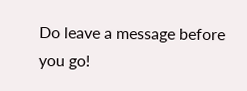Do leave a message before you go!